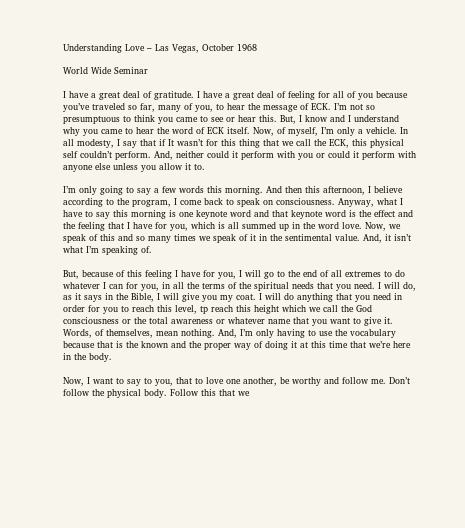Understanding Love – Las Vegas, October 1968

World Wide Seminar

I have a great deal of gratitude. I have a great deal of feeling for all of you because you’ve traveled so far, many of you, to hear the message of ECK. I’m not so presumptuous to think you came to see or hear this. But, I know and I understand why you came to hear the word of ECK itself. Now, of myself, I’m only a vehicle. In all modesty, I say that if It wasn’t for this thing that we call the ECK, this physical self couldn’t perform. And, neither could it perform with you or could it perform with anyone else unless you allow it to.

I’m only going to say a few words this morning. And then this afternoon, I believe according to the program, I come back to speak on consciousness. Anyway, what I have to say this morning is one keynote word and that keynote word is the effect and the feeling that I have for you, which is all summed up in the word love. Now, we speak of this and so many times we speak of it in the sentimental value. And, it isn’t what I’m speaking of.

But, because of this feeling I have for you, I will go to the end of all extremes to do whatever I can for you, in all the terms of the spiritual needs that you need. I will do, as it says in the Bible, I will give you my coat. I will do anything that you need in order for you to reach this level, tp reach this height which we call the God consciousness or the total awareness or whatever name that you want to give it. Words, of themselves, mean nothing. And, I’m only having to use the vocabulary because that is the known and the proper way of doing it at this time that we’re here in the body.

Now, I want to say to you, that to love one another, be worthy and follow me. Don’t follow the physical body. Follow this that we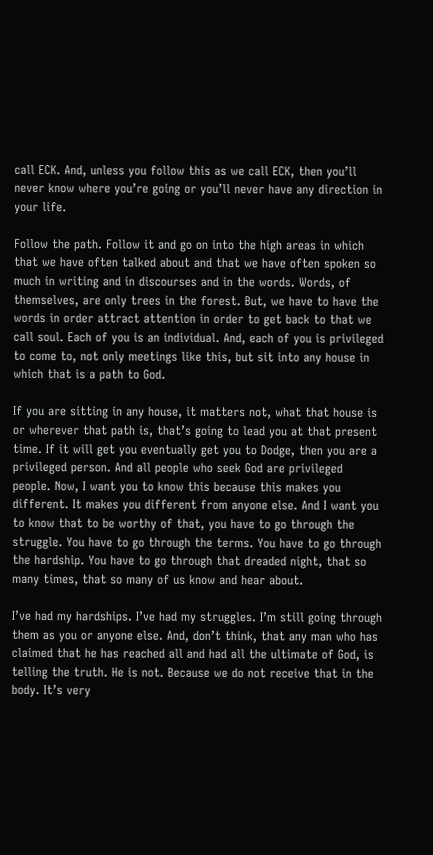call ECK. And, unless you follow this as we call ECK, then you’ll never know where you’re going or you’ll never have any direction in your life.

Follow the path. Follow it and go on into the high areas in which that we have often talked about and that we have often spoken so much in writing and in discourses and in the words. Words, of themselves, are only trees in the forest. But, we have to have the words in order attract attention in order to get back to that we call soul. Each of you is an individual. And, each of you is privileged to come to, not only meetings like this, but sit into any house in which that is a path to God.

If you are sitting in any house, it matters not, what that house is or wherever that path is, that’s going to lead you at that present time. If it will get you eventually get you to Dodge, then you are a privileged person. And all people who seek God are privileged people. Now, I want you to know this because this makes you different. It makes you different from anyone else. And I want you to know that to be worthy of that, you have to go through the struggle. You have to go through the terms. You have to go through the hardship. You have to go through that dreaded night, that so many times, that so many of us know and hear about.

I’ve had my hardships. I’ve had my struggles. I’m still going through them as you or anyone else. And, don’t think, that any man who has claimed that he has reached all and had all the ultimate of God, is telling the truth. He is not. Because we do not receive that in the body. It’s very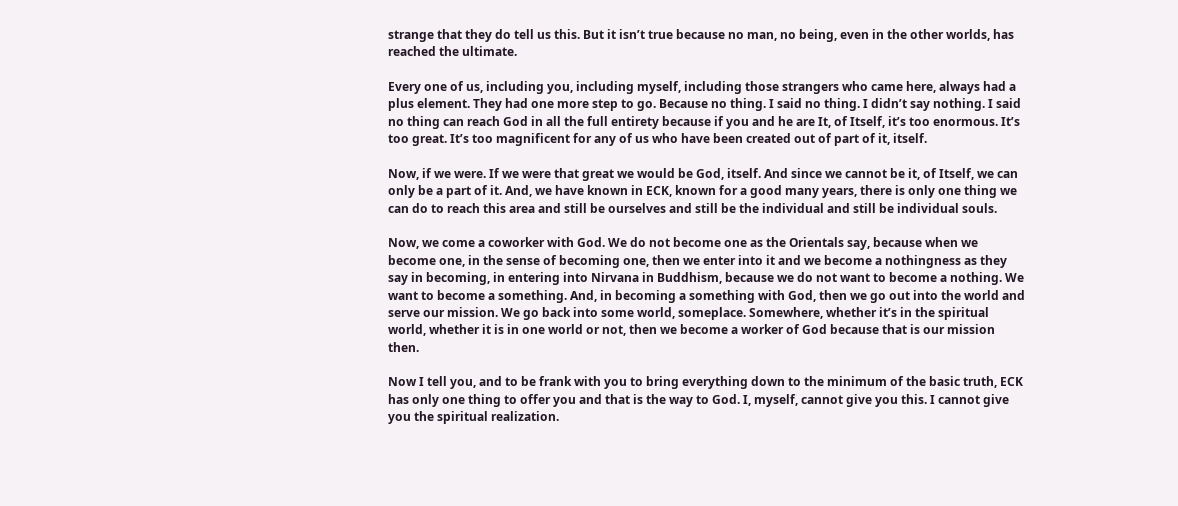strange that they do tell us this. But it isn’t true because no man, no being, even in the other worlds, has reached the ultimate.

Every one of us, including you, including myself, including those strangers who came here, always had a plus element. They had one more step to go. Because no thing. I said no thing. I didn’t say nothing. I said no thing can reach God in all the full entirety because if you and he are It, of Itself, it’s too enormous. It’s too great. It’s too magnificent for any of us who have been created out of part of it, itself.

Now, if we were. If we were that great we would be God, itself. And since we cannot be it, of Itself, we can only be a part of it. And, we have known in ECK, known for a good many years, there is only one thing we can do to reach this area and still be ourselves and still be the individual and still be individual souls.

Now, we come a coworker with God. We do not become one as the Orientals say, because when we become one, in the sense of becoming one, then we enter into it and we become a nothingness as they say in becoming, in entering into Nirvana in Buddhism, because we do not want to become a nothing. We want to become a something. And, in becoming a something with God, then we go out into the world and serve our mission. We go back into some world, someplace. Somewhere, whether it’s in the spiritual world, whether it is in one world or not, then we become a worker of God because that is our mission then.

Now I tell you, and to be frank with you to bring everything down to the minimum of the basic truth, ECK has only one thing to offer you and that is the way to God. I, myself, cannot give you this. I cannot give you the spiritual realization.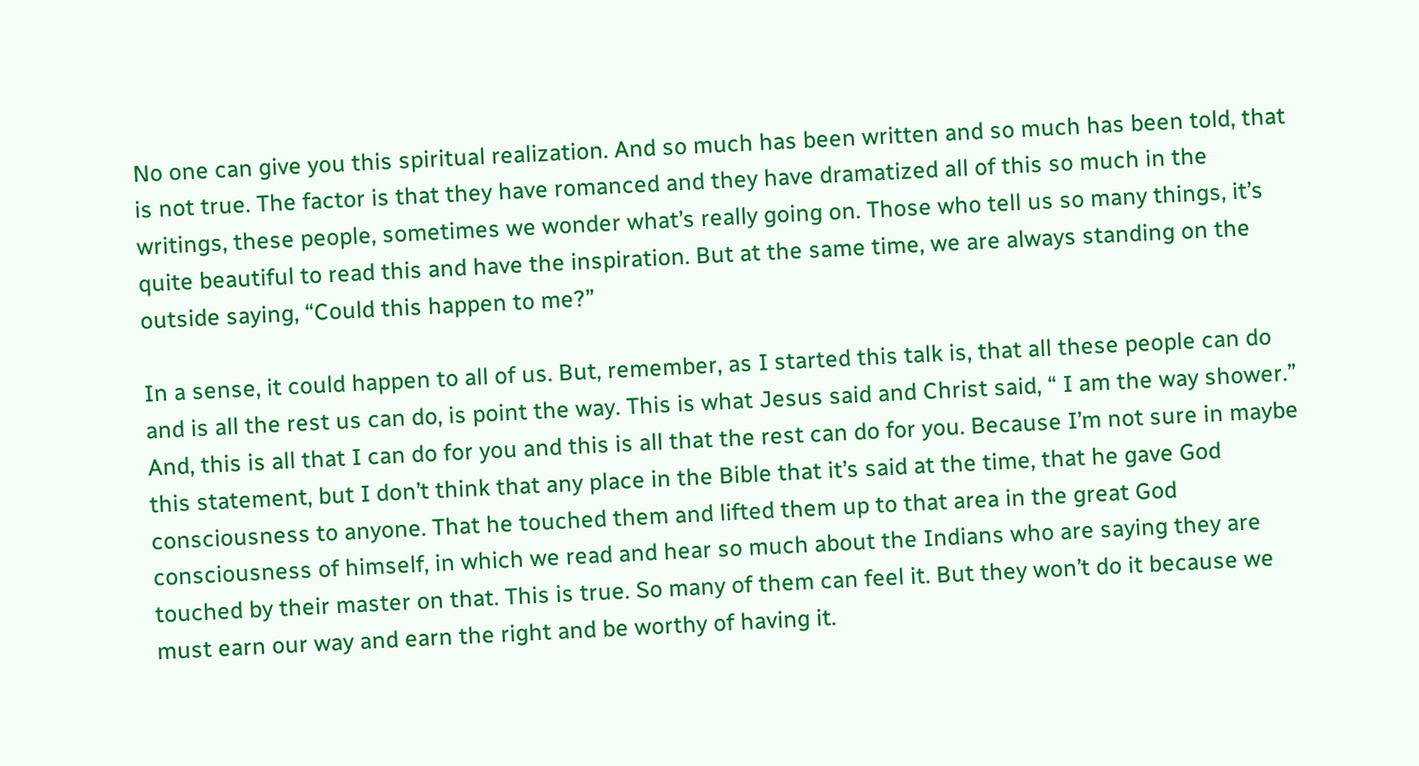No one can give you this spiritual realization. And so much has been written and so much has been told, that is not true. The factor is that they have romanced and they have dramatized all of this so much in the writings, these people, sometimes we wonder what’s really going on. Those who tell us so many things, it’s quite beautiful to read this and have the inspiration. But at the same time, we are always standing on the outside saying, “Could this happen to me?”

In a sense, it could happen to all of us. But, remember, as I started this talk is, that all these people can do and is all the rest us can do, is point the way. This is what Jesus said and Christ said, “ I am the way shower.” And, this is all that I can do for you and this is all that the rest can do for you. Because I’m not sure in maybe this statement, but I don’t think that any place in the Bible that it’s said at the time, that he gave God consciousness to anyone. That he touched them and lifted them up to that area in the great God consciousness of himself, in which we read and hear so much about the Indians who are saying they are touched by their master on that. This is true. So many of them can feel it. But they won’t do it because we must earn our way and earn the right and be worthy of having it.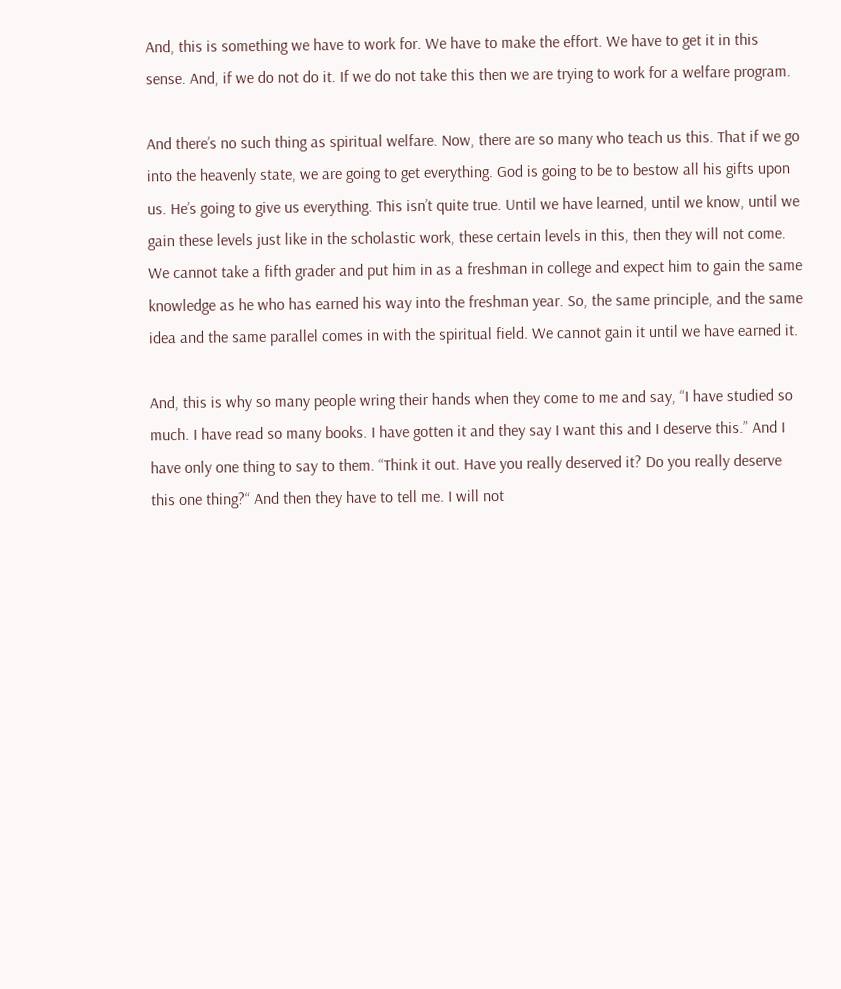And, this is something we have to work for. We have to make the effort. We have to get it in this sense. And, if we do not do it. If we do not take this then we are trying to work for a welfare program.

And there’s no such thing as spiritual welfare. Now, there are so many who teach us this. That if we go into the heavenly state, we are going to get everything. God is going to be to bestow all his gifts upon us. He’s going to give us everything. This isn’t quite true. Until we have learned, until we know, until we gain these levels just like in the scholastic work, these certain levels in this, then they will not come. We cannot take a fifth grader and put him in as a freshman in college and expect him to gain the same knowledge as he who has earned his way into the freshman year. So, the same principle, and the same idea and the same parallel comes in with the spiritual field. We cannot gain it until we have earned it.

And, this is why so many people wring their hands when they come to me and say, “I have studied so much. I have read so many books. I have gotten it and they say I want this and I deserve this.” And I have only one thing to say to them. “Think it out. Have you really deserved it? Do you really deserve this one thing?“ And then they have to tell me. I will not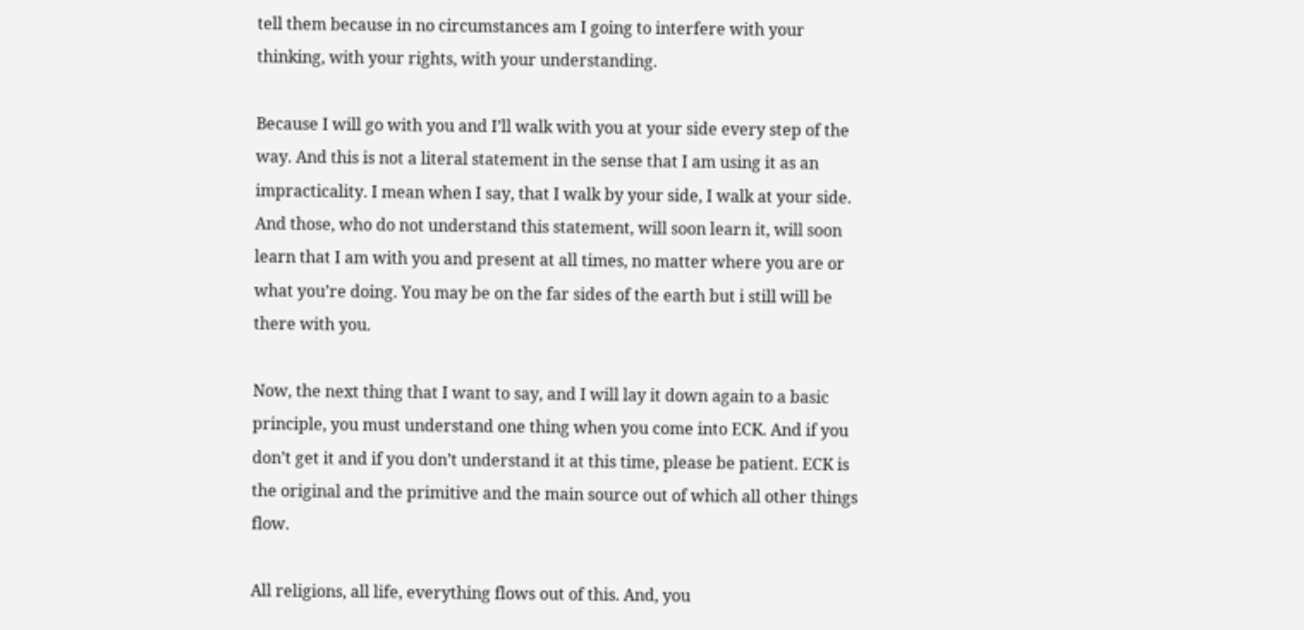tell them because in no circumstances am I going to interfere with your thinking, with your rights, with your understanding.

Because I will go with you and I’ll walk with you at your side every step of the way. And this is not a literal statement in the sense that I am using it as an impracticality. I mean when I say, that I walk by your side, I walk at your side. And those, who do not understand this statement, will soon learn it, will soon learn that I am with you and present at all times, no matter where you are or what you’re doing. You may be on the far sides of the earth but i still will be there with you.

Now, the next thing that I want to say, and I will lay it down again to a basic principle, you must understand one thing when you come into ECK. And if you don’t get it and if you don’t understand it at this time, please be patient. ECK is the original and the primitive and the main source out of which all other things flow.

All religions, all life, everything flows out of this. And, you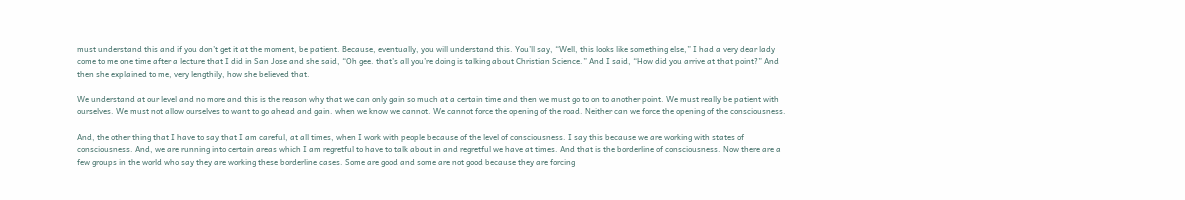must understand this and if you don’t get it at the moment, be patient. Because, eventually, you will understand this. You’ll say, “Well, this looks like something else,” I had a very dear lady come to me one time after a lecture that I did in San Jose and she said, “Oh gee. that’s all you’re doing is talking about Christian Science.” And I said, “How did you arrive at that point?” And then she explained to me, very lengthily, how she believed that.

We understand at our level and no more and this is the reason why that we can only gain so much at a certain time and then we must go to on to another point. We must really be patient with ourselves. We must not allow ourselves to want to go ahead and gain. when we know we cannot. We cannot force the opening of the road. Neither can we force the opening of the consciousness.

And, the other thing that I have to say that I am careful, at all times, when I work with people because of the level of consciousness. I say this because we are working with states of consciousness. And, we are running into certain areas which I am regretful to have to talk about in and regretful we have at times. And that is the borderline of consciousness. Now there are a few groups in the world who say they are working these borderline cases. Some are good and some are not good because they are forcing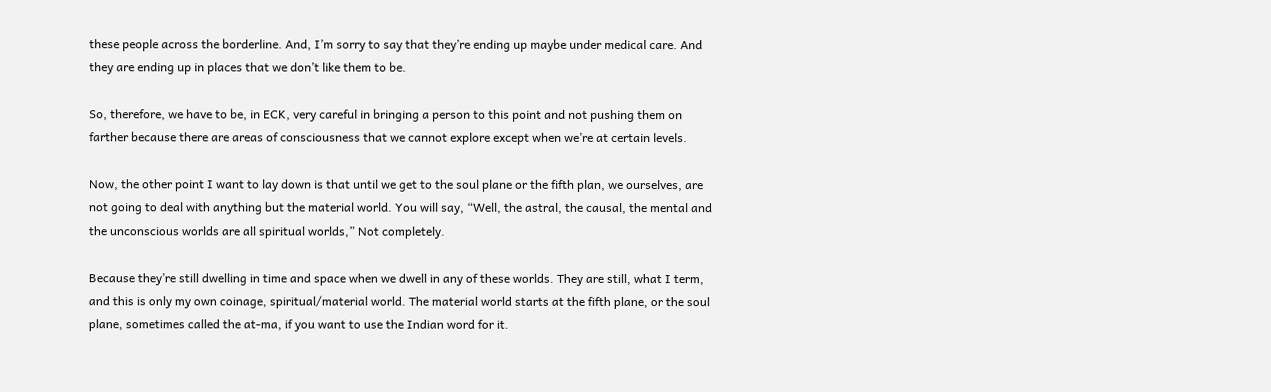these people across the borderline. And, I’m sorry to say that they’re ending up maybe under medical care. And they are ending up in places that we don’t like them to be.

So, therefore, we have to be, in ECK, very careful in bringing a person to this point and not pushing them on farther because there are areas of consciousness that we cannot explore except when we’re at certain levels.

Now, the other point I want to lay down is that until we get to the soul plane or the fifth plan, we ourselves, are not going to deal with anything but the material world. You will say, “Well, the astral, the causal, the mental and the unconscious worlds are all spiritual worlds,” Not completely.

Because they’re still dwelling in time and space when we dwell in any of these worlds. They are still, what I term, and this is only my own coinage, spiritual/material world. The material world starts at the fifth plane, or the soul plane, sometimes called the at-ma, if you want to use the Indian word for it.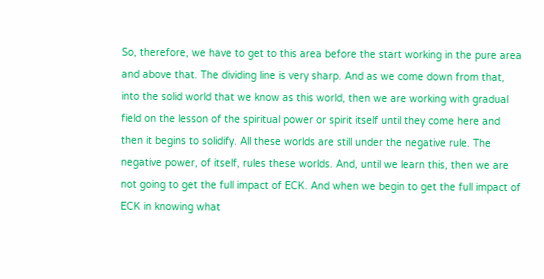So, therefore, we have to get to this area before the start working in the pure area and above that. The dividing line is very sharp. And as we come down from that, into the solid world that we know as this world, then we are working with gradual field on the lesson of the spiritual power or spirit itself until they come here and then it begins to solidify. All these worlds are still under the negative rule. The negative power, of itself, rules these worlds. And, until we learn this, then we are not going to get the full impact of ECK. And when we begin to get the full impact of ECK in knowing what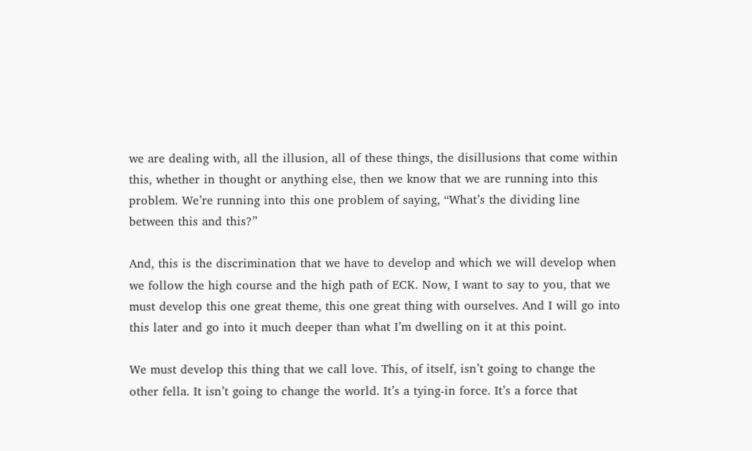we are dealing with, all the illusion, all of these things, the disillusions that come within this, whether in thought or anything else, then we know that we are running into this problem. We’re running into this one problem of saying, “What’s the dividing line between this and this?”

And, this is the discrimination that we have to develop and which we will develop when we follow the high course and the high path of ECK. Now, I want to say to you, that we must develop this one great theme, this one great thing with ourselves. And I will go into this later and go into it much deeper than what I’m dwelling on it at this point.

We must develop this thing that we call love. This, of itself, isn’t going to change the other fella. It isn’t going to change the world. It’s a tying-in force. It’s a force that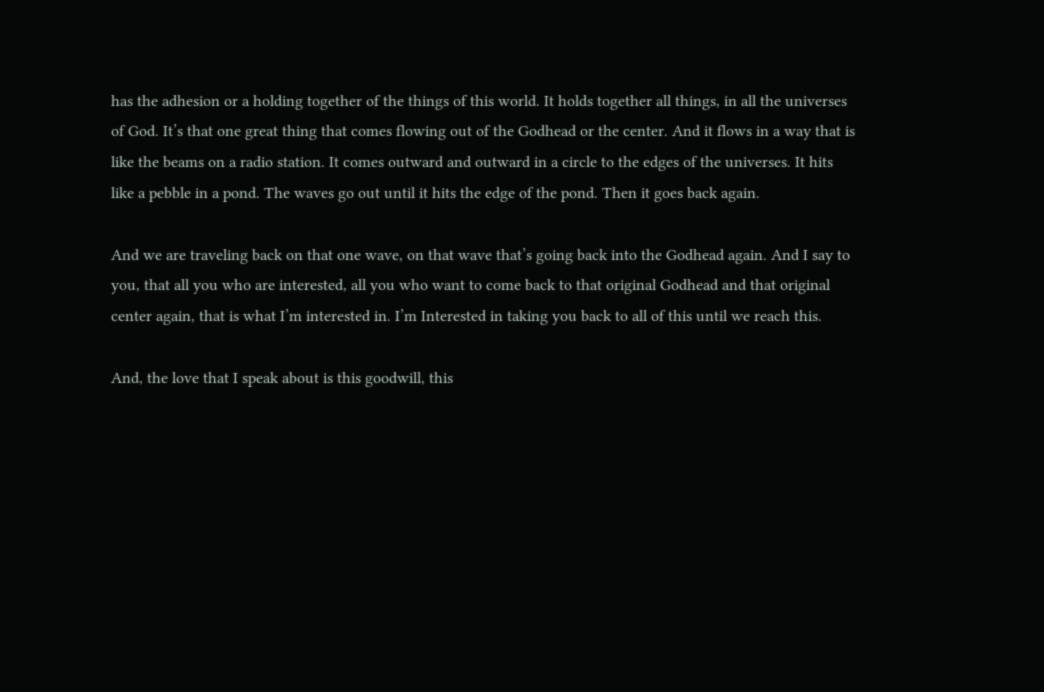has the adhesion or a holding together of the things of this world. It holds together all things, in all the universes of God. It’s that one great thing that comes flowing out of the Godhead or the center. And it flows in a way that is like the beams on a radio station. It comes outward and outward in a circle to the edges of the universes. It hits like a pebble in a pond. The waves go out until it hits the edge of the pond. Then it goes back again.

And we are traveling back on that one wave, on that wave that’s going back into the Godhead again. And I say to you, that all you who are interested, all you who want to come back to that original Godhead and that original center again, that is what I’m interested in. I’m Interested in taking you back to all of this until we reach this.

And, the love that I speak about is this goodwill, this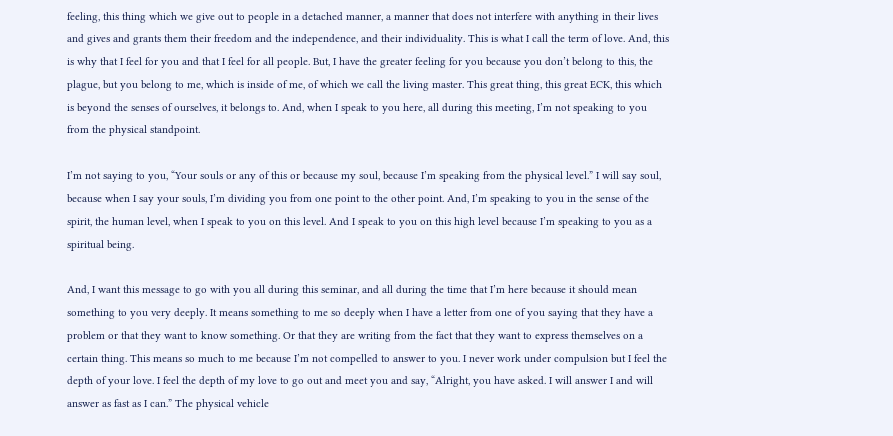feeling, this thing which we give out to people in a detached manner, a manner that does not interfere with anything in their lives and gives and grants them their freedom and the independence, and their individuality. This is what I call the term of love. And, this is why that I feel for you and that I feel for all people. But, I have the greater feeling for you because you don’t belong to this, the plague, but you belong to me, which is inside of me, of which we call the living master. This great thing, this great ECK, this which is beyond the senses of ourselves, it belongs to. And, when I speak to you here, all during this meeting, I’m not speaking to you from the physical standpoint.

I’m not saying to you, “Your souls or any of this or because my soul, because I’m speaking from the physical level.” I will say soul, because when I say your souls, I’m dividing you from one point to the other point. And, I’m speaking to you in the sense of the spirit, the human level, when I speak to you on this level. And I speak to you on this high level because I’m speaking to you as a spiritual being.

And, I want this message to go with you all during this seminar, and all during the time that I’m here because it should mean something to you very deeply. It means something to me so deeply when I have a letter from one of you saying that they have a problem or that they want to know something. Or that they are writing from the fact that they want to express themselves on a certain thing. This means so much to me because I’m not compelled to answer to you. I never work under compulsion but I feel the depth of your love. I feel the depth of my love to go out and meet you and say, “Alright, you have asked. I will answer I and will answer as fast as I can.” The physical vehicle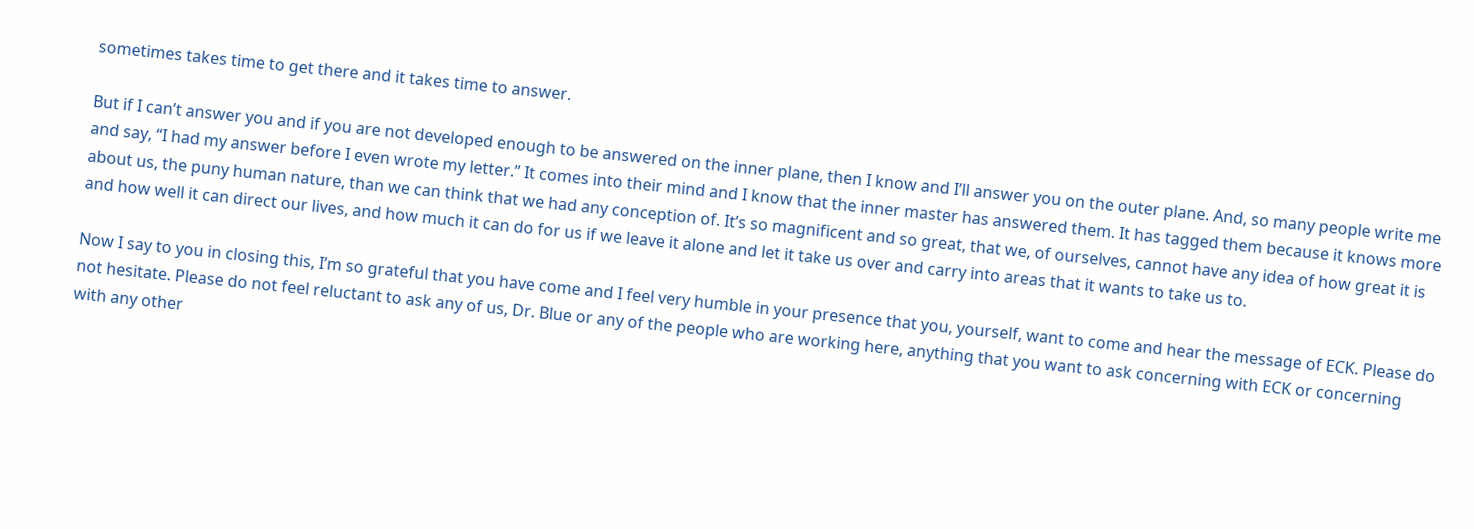sometimes takes time to get there and it takes time to answer.

But if I can’t answer you and if you are not developed enough to be answered on the inner plane, then I know and I’ll answer you on the outer plane. And, so many people write me and say, “I had my answer before I even wrote my letter.” It comes into their mind and I know that the inner master has answered them. It has tagged them because it knows more about us, the puny human nature, than we can think that we had any conception of. It’s so magnificent and so great, that we, of ourselves, cannot have any idea of how great it is and how well it can direct our lives, and how much it can do for us if we leave it alone and let it take us over and carry into areas that it wants to take us to.

Now I say to you in closing this, I’m so grateful that you have come and I feel very humble in your presence that you, yourself, want to come and hear the message of ECK. Please do not hesitate. Please do not feel reluctant to ask any of us, Dr. Blue or any of the people who are working here, anything that you want to ask concerning with ECK or concerning with any other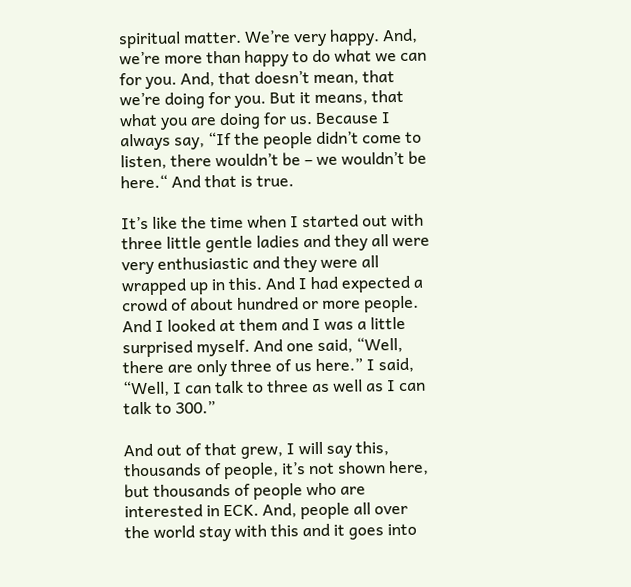spiritual matter. We’re very happy. And, we’re more than happy to do what we can for you. And, that doesn’t mean, that we’re doing for you. But it means, that what you are doing for us. Because I always say, “If the people didn’t come to listen, there wouldn’t be – we wouldn’t be here.“ And that is true.

It’s like the time when I started out with three little gentle ladies and they all were very enthusiastic and they were all wrapped up in this. And I had expected a crowd of about hundred or more people. And I looked at them and I was a little surprised myself. And one said, “Well, there are only three of us here.” I said, “Well, I can talk to three as well as I can talk to 300.”

And out of that grew, I will say this, thousands of people, it’s not shown here, but thousands of people who are interested in ECK. And, people all over the world stay with this and it goes into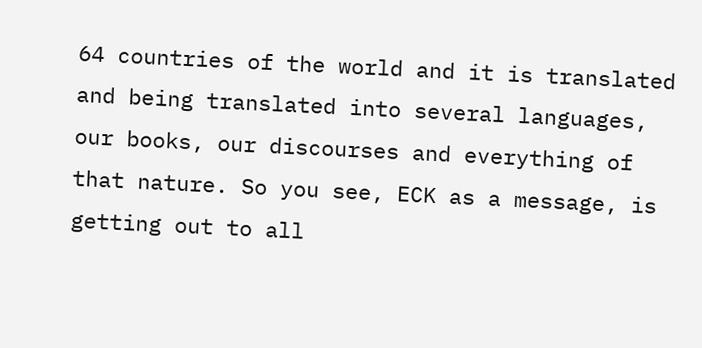64 countries of the world and it is translated and being translated into several languages, our books, our discourses and everything of that nature. So you see, ECK as a message, is getting out to all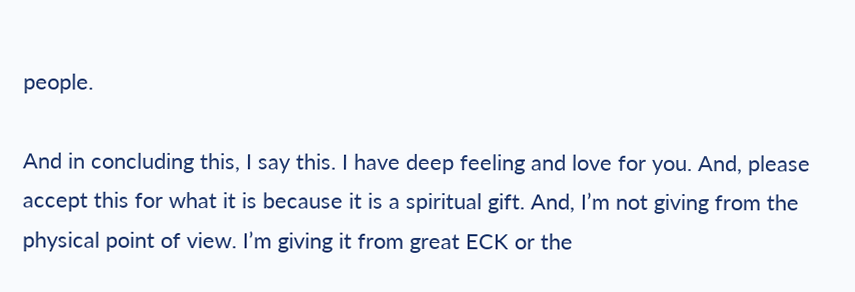people.

And in concluding this, I say this. I have deep feeling and love for you. And, please accept this for what it is because it is a spiritual gift. And, I’m not giving from the physical point of view. I’m giving it from great ECK or the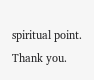spiritual point. Thank you.